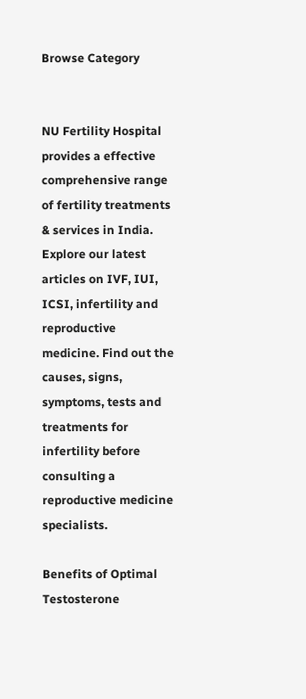Browse Category


NU Fertility Hospital provides a effective comprehensive range of fertility treatments & services in India. Explore our latest articles on IVF, IUI, ICSI, infertility and reproductive medicine. Find out the causes, signs, symptoms, tests and treatments for infertility before consulting a reproductive medicine specialists.

Benefits of Optimal Testosterone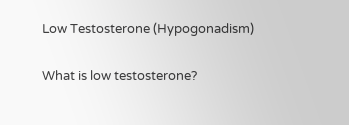Low Testosterone (Hypogonadism)

What is low testosterone?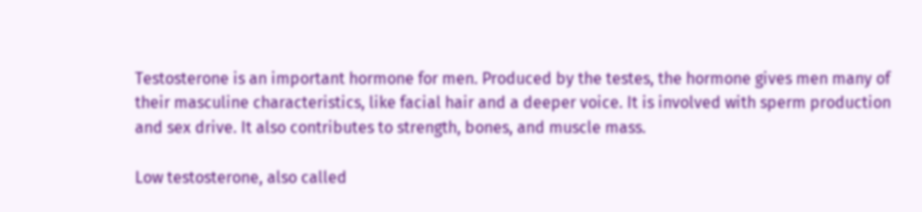Testosterone is an important hormone for men. Produced by the testes, the hormone gives men many of their masculine characteristics, like facial hair and a deeper voice. It is involved with sperm production and sex drive. It also contributes to strength, bones, and muscle mass.

Low testosterone, also called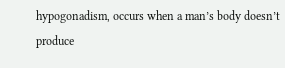hypogonadism, occurs when a man’s body doesn’t produce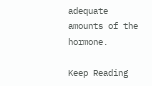adequate amounts of the hormone.

Keep Reading